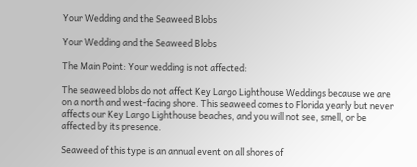Your Wedding and the Seaweed Blobs

Your Wedding and the Seaweed Blobs

The Main Point: Your wedding is not affected:

The seaweed blobs do not affect Key Largo Lighthouse Weddings because we are on a north and west-facing shore. This seaweed comes to Florida yearly but never affects our Key Largo Lighthouse beaches, and you will not see, smell, or be affected by its presence.

Seaweed of this type is an annual event on all shores of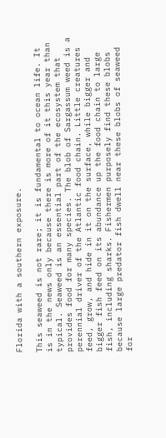Florida with a southern exposure.

This seaweed is not rare; it is fundamental to ocean life. It is in the news only because there is more of it this year than typical. Seaweed is an essential part of the ecosystem that provides food for many species. The blob of Sargassum weed is a perennial driver of the Atlantic food chain. Little creatures feed, grow, and hide in it on the surface, while bigger and bigger fish feed on its abundance up the food chain to large fish, including sharks. Fishermen purposely find these blobs because large predator fish dwell near these blobs of seaweed for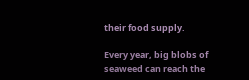their food supply.

Every year, big blobs of seaweed can reach the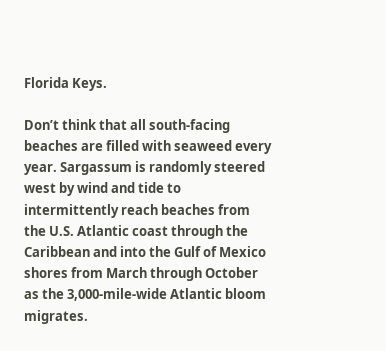Florida Keys.

Don’t think that all south-facing beaches are filled with seaweed every year. Sargassum is randomly steered west by wind and tide to intermittently reach beaches from the U.S. Atlantic coast through the Caribbean and into the Gulf of Mexico shores from March through October as the 3,000-mile-wide Atlantic bloom migrates.